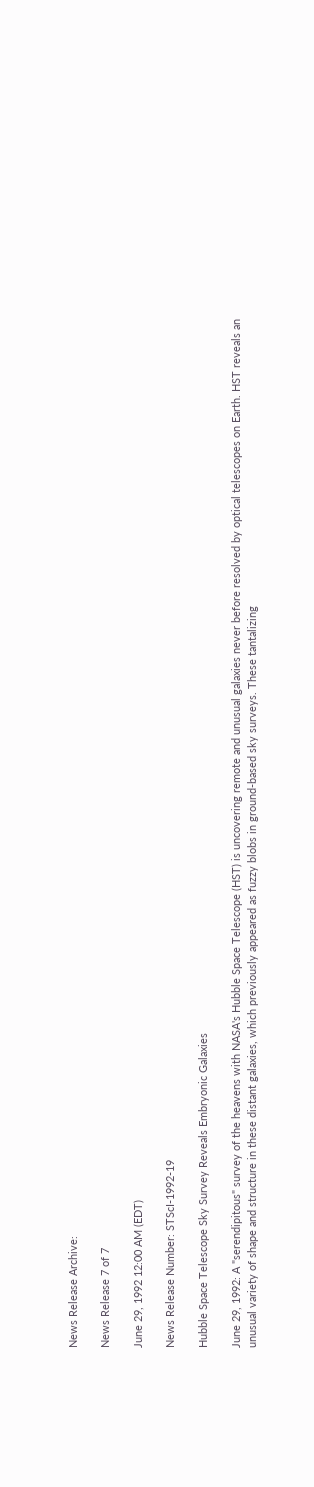News Release Archive:

News Release 7 of 7

June 29, 1992 12:00 AM (EDT)

News Release Number: STScI-1992-19

Hubble Space Telescope Sky Survey Reveals Embryonic Galaxies

June 29, 1992: A "serendipitous" survey of the heavens with NASA's Hubble Space Telescope (HST) is uncovering remote and unusual galaxies never before resolved by optical telescopes on Earth. HST reveals an unusual variety of shape and structure in these distant galaxies, which previously appeared as fuzzy blobs in ground-based sky surveys. These tantalizing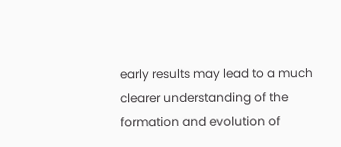early results may lead to a much clearer understanding of the formation and evolution of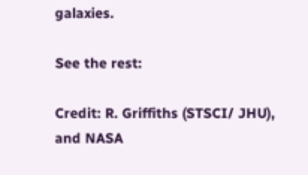galaxies.

See the rest:

Credit: R. Griffiths (STSCI/ JHU), and NASA